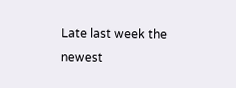Late last week the newest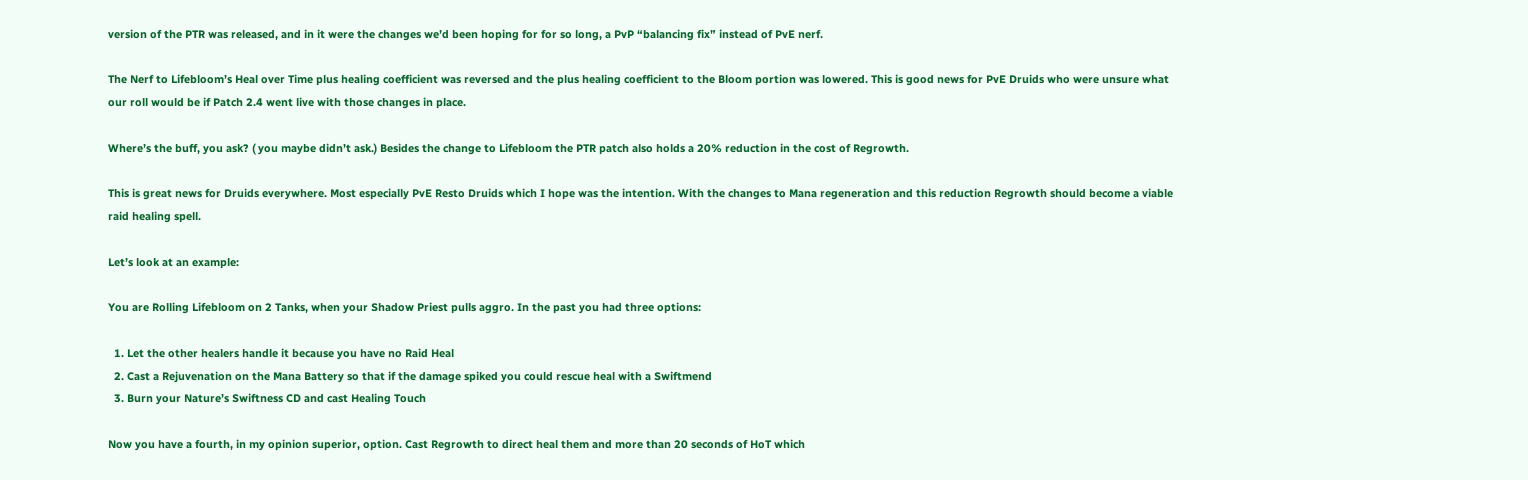version of the PTR was released, and in it were the changes we’d been hoping for for so long, a PvP “balancing fix” instead of PvE nerf.

The Nerf to Lifebloom’s Heal over Time plus healing coefficient was reversed and the plus healing coefficient to the Bloom portion was lowered. This is good news for PvE Druids who were unsure what our roll would be if Patch 2.4 went live with those changes in place.

Where’s the buff, you ask? ( you maybe didn’t ask.) Besides the change to Lifebloom the PTR patch also holds a 20% reduction in the cost of Regrowth.

This is great news for Druids everywhere. Most especially PvE Resto Druids which I hope was the intention. With the changes to Mana regeneration and this reduction Regrowth should become a viable raid healing spell.

Let’s look at an example:

You are Rolling Lifebloom on 2 Tanks, when your Shadow Priest pulls aggro. In the past you had three options:

  1. Let the other healers handle it because you have no Raid Heal
  2. Cast a Rejuvenation on the Mana Battery so that if the damage spiked you could rescue heal with a Swiftmend
  3. Burn your Nature’s Swiftness CD and cast Healing Touch

Now you have a fourth, in my opinion superior, option. Cast Regrowth to direct heal them and more than 20 seconds of HoT which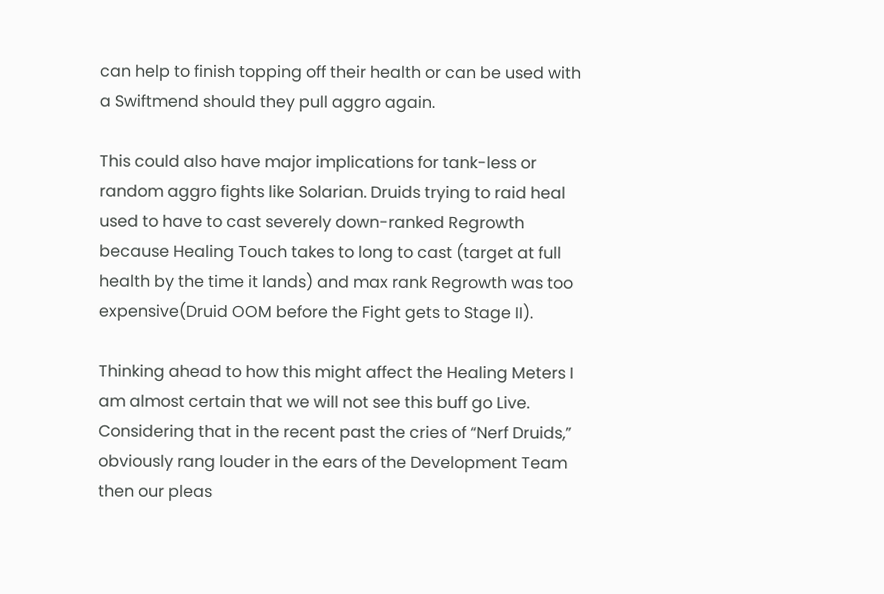can help to finish topping off their health or can be used with a Swiftmend should they pull aggro again.

This could also have major implications for tank-less or random aggro fights like Solarian. Druids trying to raid heal used to have to cast severely down-ranked Regrowth because Healing Touch takes to long to cast (target at full health by the time it lands) and max rank Regrowth was too expensive(Druid OOM before the Fight gets to Stage II).

Thinking ahead to how this might affect the Healing Meters I am almost certain that we will not see this buff go Live. Considering that in the recent past the cries of “Nerf Druids,” obviously rang louder in the ears of the Development Team then our pleas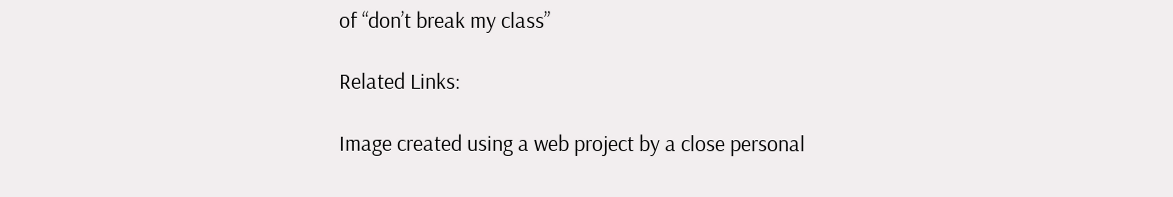of “don’t break my class”

Related Links:

Image created using a web project by a close personal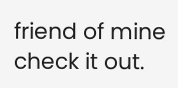friend of mine check it out.